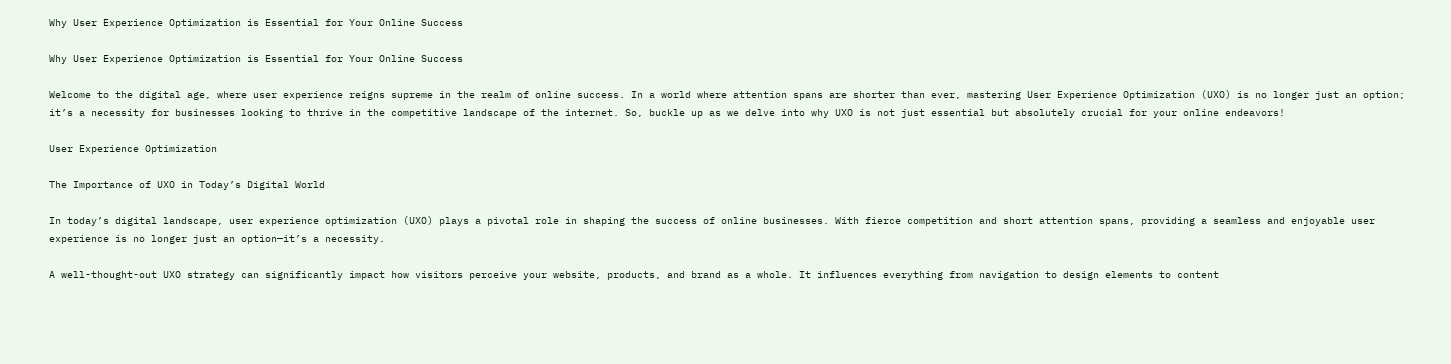Why User Experience Optimization is Essential for Your Online Success

Why User Experience Optimization is Essential for Your Online Success

Welcome to the digital age, where user experience reigns supreme in the realm of online success. In a world where attention spans are shorter than ever, mastering User Experience Optimization (UXO) is no longer just an option; it’s a necessity for businesses looking to thrive in the competitive landscape of the internet. So, buckle up as we delve into why UXO is not just essential but absolutely crucial for your online endeavors!

User Experience Optimization

The Importance of UXO in Today’s Digital World

In today’s digital landscape, user experience optimization (UXO) plays a pivotal role in shaping the success of online businesses. With fierce competition and short attention spans, providing a seamless and enjoyable user experience is no longer just an option—it’s a necessity.

A well-thought-out UXO strategy can significantly impact how visitors perceive your website, products, and brand as a whole. It influences everything from navigation to design elements to content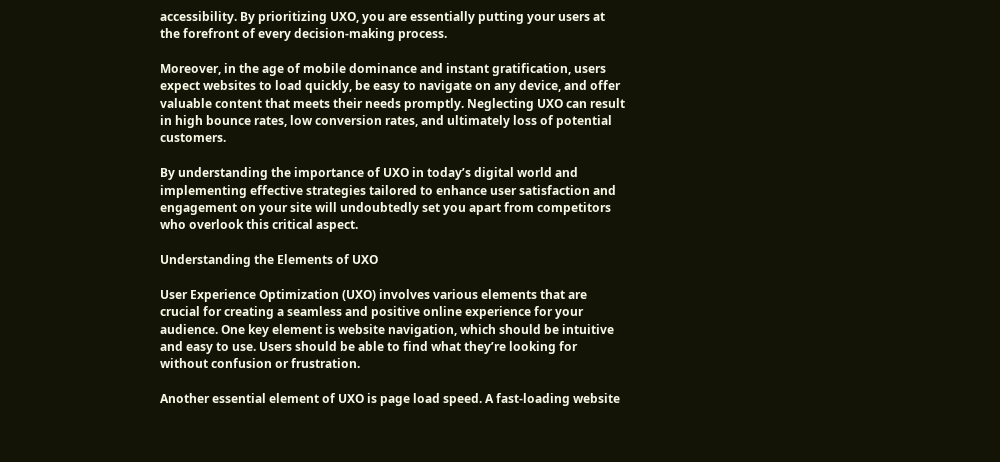accessibility. By prioritizing UXO, you are essentially putting your users at the forefront of every decision-making process.

Moreover, in the age of mobile dominance and instant gratification, users expect websites to load quickly, be easy to navigate on any device, and offer valuable content that meets their needs promptly. Neglecting UXO can result in high bounce rates, low conversion rates, and ultimately loss of potential customers.

By understanding the importance of UXO in today’s digital world and implementing effective strategies tailored to enhance user satisfaction and engagement on your site will undoubtedly set you apart from competitors who overlook this critical aspect.

Understanding the Elements of UXO

User Experience Optimization (UXO) involves various elements that are crucial for creating a seamless and positive online experience for your audience. One key element is website navigation, which should be intuitive and easy to use. Users should be able to find what they’re looking for without confusion or frustration.

Another essential element of UXO is page load speed. A fast-loading website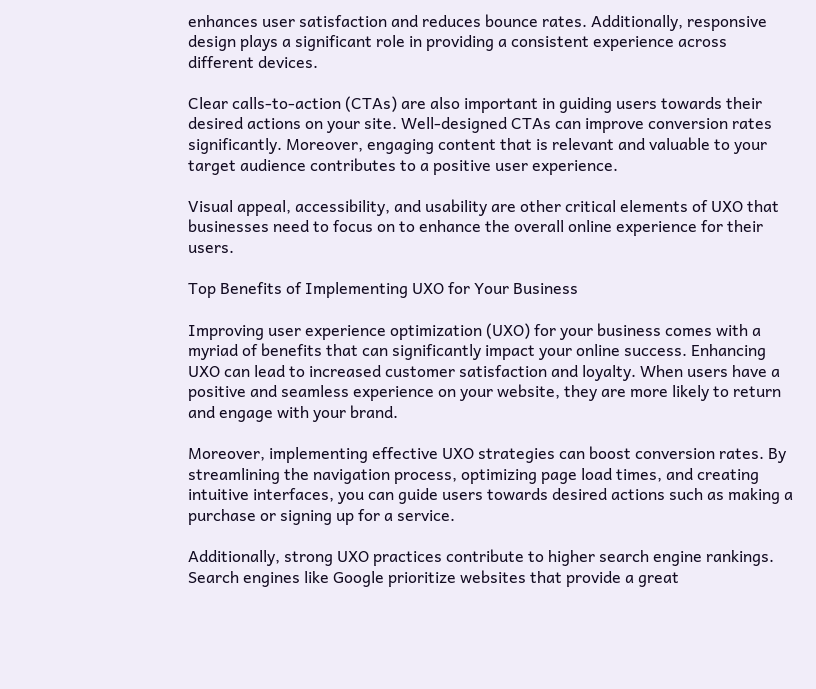enhances user satisfaction and reduces bounce rates. Additionally, responsive design plays a significant role in providing a consistent experience across different devices.

Clear calls-to-action (CTAs) are also important in guiding users towards their desired actions on your site. Well-designed CTAs can improve conversion rates significantly. Moreover, engaging content that is relevant and valuable to your target audience contributes to a positive user experience.

Visual appeal, accessibility, and usability are other critical elements of UXO that businesses need to focus on to enhance the overall online experience for their users.

Top Benefits of Implementing UXO for Your Business

Improving user experience optimization (UXO) for your business comes with a myriad of benefits that can significantly impact your online success. Enhancing UXO can lead to increased customer satisfaction and loyalty. When users have a positive and seamless experience on your website, they are more likely to return and engage with your brand.

Moreover, implementing effective UXO strategies can boost conversion rates. By streamlining the navigation process, optimizing page load times, and creating intuitive interfaces, you can guide users towards desired actions such as making a purchase or signing up for a service.

Additionally, strong UXO practices contribute to higher search engine rankings. Search engines like Google prioritize websites that provide a great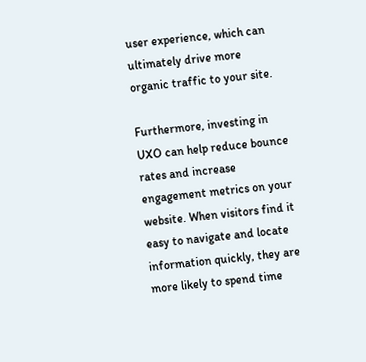user experience, which can ultimately drive more organic traffic to your site.

Furthermore, investing in UXO can help reduce bounce rates and increase engagement metrics on your website. When visitors find it easy to navigate and locate information quickly, they are more likely to spend time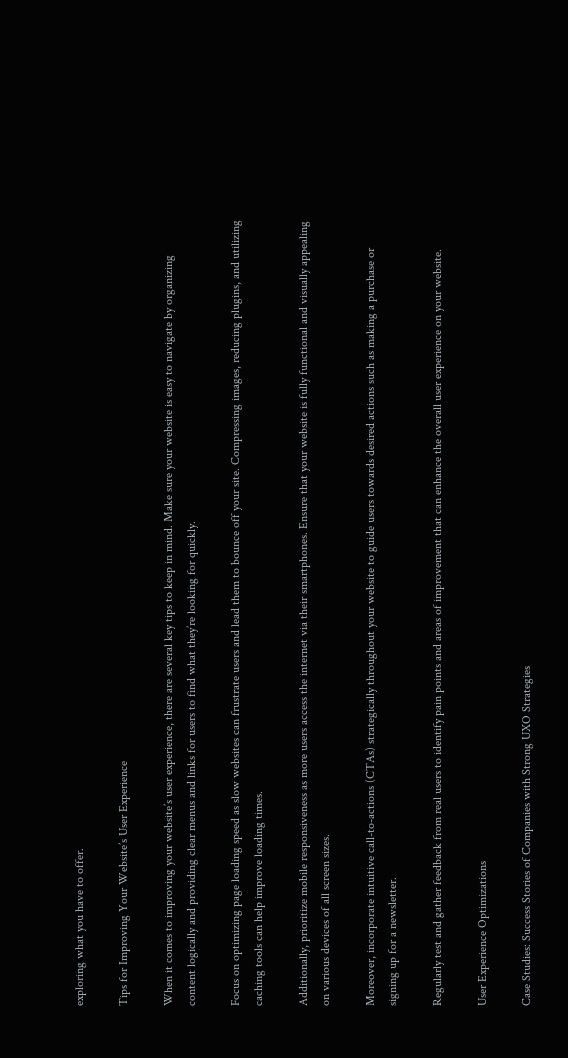exploring what you have to offer.

Tips for Improving Your Website’s User Experience

When it comes to improving your website’s user experience, there are several key tips to keep in mind. Make sure your website is easy to navigate by organizing content logically and providing clear menus and links for users to find what they’re looking for quickly.

Focus on optimizing page loading speed as slow websites can frustrate users and lead them to bounce off your site. Compressing images, reducing plugins, and utilizing caching tools can help improve loading times.

Additionally, prioritize mobile responsiveness as more users access the internet via their smartphones. Ensure that your website is fully functional and visually appealing on various devices of all screen sizes.

Moreover, incorporate intuitive call-to-actions (CTAs) strategically throughout your website to guide users towards desired actions such as making a purchase or signing up for a newsletter.

Regularly test and gather feedback from real users to identify pain points and areas of improvement that can enhance the overall user experience on your website.

User Experience Optimizations

Case Studies: Success Stories of Companies with Strong UXO Strategies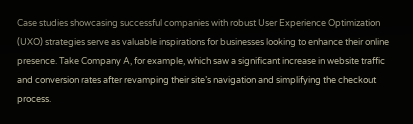Case studies showcasing successful companies with robust User Experience Optimization (UXO) strategies serve as valuable inspirations for businesses looking to enhance their online presence. Take Company A, for example, which saw a significant increase in website traffic and conversion rates after revamping their site’s navigation and simplifying the checkout process.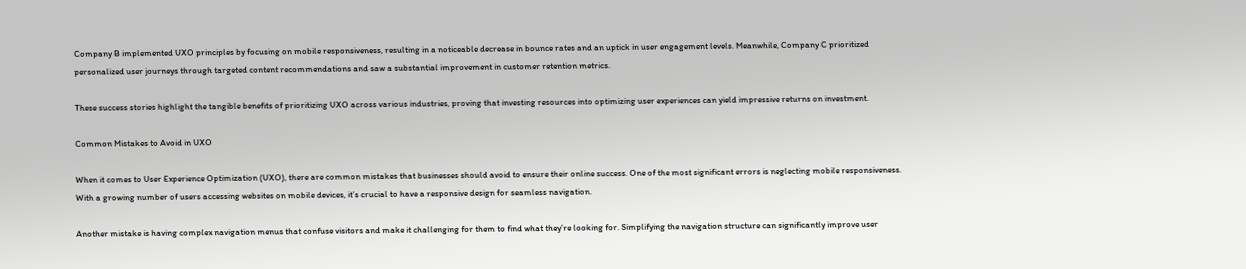Company B implemented UXO principles by focusing on mobile responsiveness, resulting in a noticeable decrease in bounce rates and an uptick in user engagement levels. Meanwhile, Company C prioritized personalized user journeys through targeted content recommendations and saw a substantial improvement in customer retention metrics.

These success stories highlight the tangible benefits of prioritizing UXO across various industries, proving that investing resources into optimizing user experiences can yield impressive returns on investment.

Common Mistakes to Avoid in UXO

When it comes to User Experience Optimization (UXO), there are common mistakes that businesses should avoid to ensure their online success. One of the most significant errors is neglecting mobile responsiveness. With a growing number of users accessing websites on mobile devices, it’s crucial to have a responsive design for seamless navigation.

Another mistake is having complex navigation menus that confuse visitors and make it challenging for them to find what they’re looking for. Simplifying the navigation structure can significantly improve user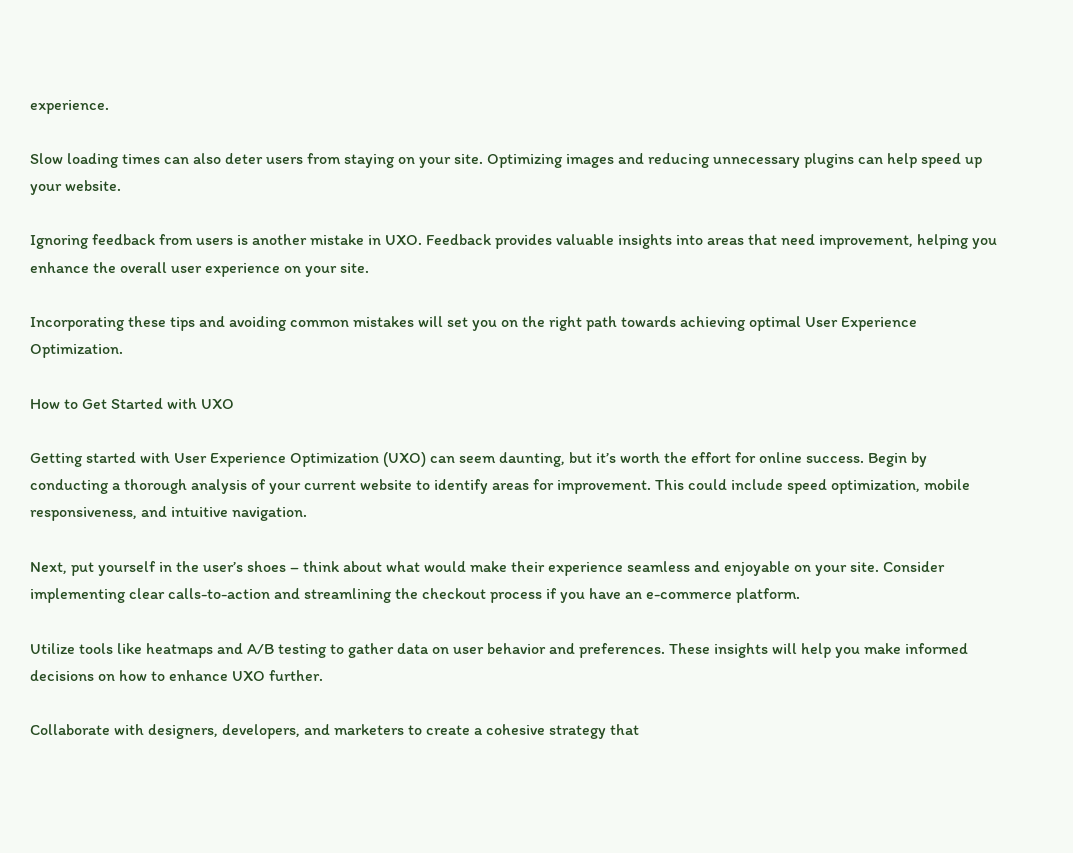experience.

Slow loading times can also deter users from staying on your site. Optimizing images and reducing unnecessary plugins can help speed up your website.

Ignoring feedback from users is another mistake in UXO. Feedback provides valuable insights into areas that need improvement, helping you enhance the overall user experience on your site.

Incorporating these tips and avoiding common mistakes will set you on the right path towards achieving optimal User Experience Optimization.

How to Get Started with UXO

Getting started with User Experience Optimization (UXO) can seem daunting, but it’s worth the effort for online success. Begin by conducting a thorough analysis of your current website to identify areas for improvement. This could include speed optimization, mobile responsiveness, and intuitive navigation.

Next, put yourself in the user’s shoes – think about what would make their experience seamless and enjoyable on your site. Consider implementing clear calls-to-action and streamlining the checkout process if you have an e-commerce platform.

Utilize tools like heatmaps and A/B testing to gather data on user behavior and preferences. These insights will help you make informed decisions on how to enhance UXO further.

Collaborate with designers, developers, and marketers to create a cohesive strategy that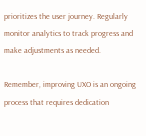prioritizes the user journey. Regularly monitor analytics to track progress and make adjustments as needed.

Remember, improving UXO is an ongoing process that requires dedication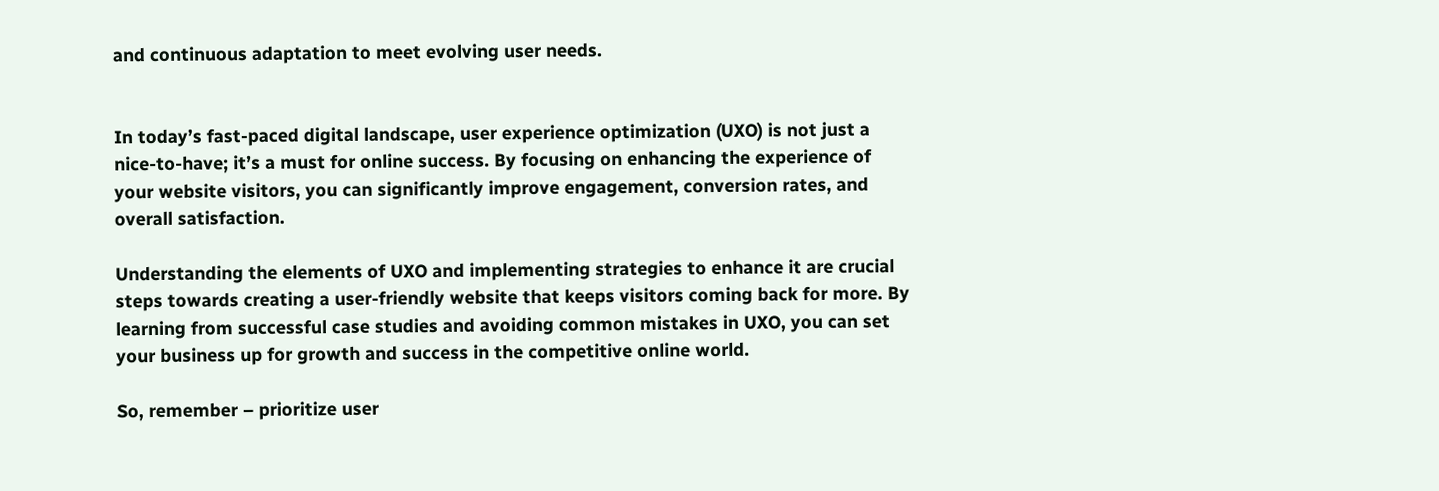and continuous adaptation to meet evolving user needs.


In today’s fast-paced digital landscape, user experience optimization (UXO) is not just a nice-to-have; it’s a must for online success. By focusing on enhancing the experience of your website visitors, you can significantly improve engagement, conversion rates, and overall satisfaction.

Understanding the elements of UXO and implementing strategies to enhance it are crucial steps towards creating a user-friendly website that keeps visitors coming back for more. By learning from successful case studies and avoiding common mistakes in UXO, you can set your business up for growth and success in the competitive online world.

So, remember – prioritize user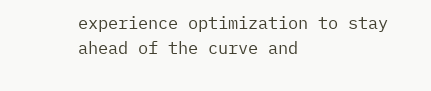experience optimization to stay ahead of the curve and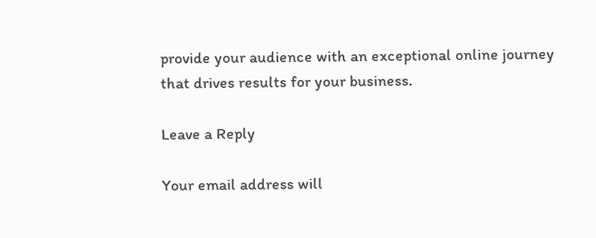provide your audience with an exceptional online journey that drives results for your business.

Leave a Reply

Your email address will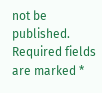not be published. Required fields are marked *